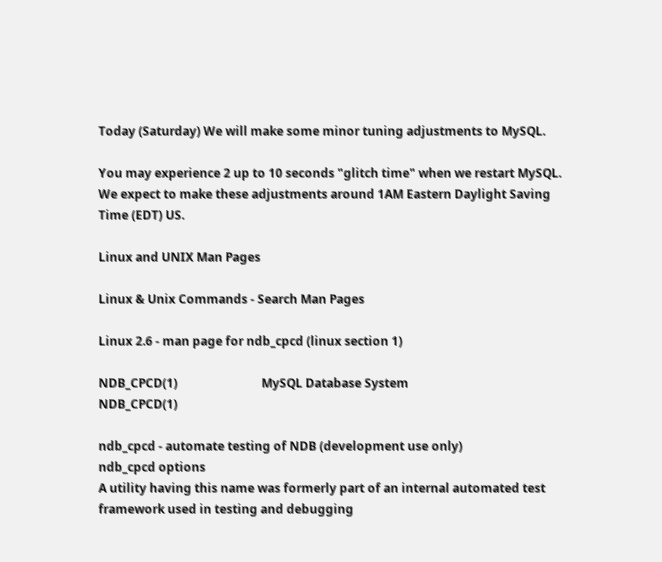Today (Saturday) We will make some minor tuning adjustments to MySQL.

You may experience 2 up to 10 seconds "glitch time" when we restart MySQL. We expect to make these adjustments around 1AM Eastern Daylight Saving Time (EDT) US.

Linux and UNIX Man Pages

Linux & Unix Commands - Search Man Pages

Linux 2.6 - man page for ndb_cpcd (linux section 1)

NDB_CPCD(1)                            MySQL Database System                               NDB_CPCD(1)

ndb_cpcd - automate testing of NDB (development use only)
ndb_cpcd options
A utility having this name was formerly part of an internal automated test framework used in testing and debugging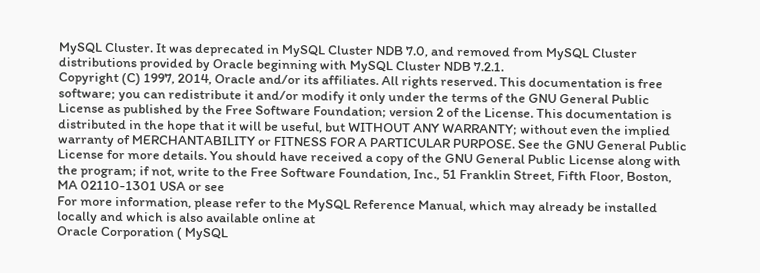MySQL Cluster. It was deprecated in MySQL Cluster NDB 7.0, and removed from MySQL Cluster distributions provided by Oracle beginning with MySQL Cluster NDB 7.2.1.
Copyright (C) 1997, 2014, Oracle and/or its affiliates. All rights reserved. This documentation is free software; you can redistribute it and/or modify it only under the terms of the GNU General Public License as published by the Free Software Foundation; version 2 of the License. This documentation is distributed in the hope that it will be useful, but WITHOUT ANY WARRANTY; without even the implied warranty of MERCHANTABILITY or FITNESS FOR A PARTICULAR PURPOSE. See the GNU General Public License for more details. You should have received a copy of the GNU General Public License along with the program; if not, write to the Free Software Foundation, Inc., 51 Franklin Street, Fifth Floor, Boston, MA 02110-1301 USA or see
For more information, please refer to the MySQL Reference Manual, which may already be installed locally and which is also available online at
Oracle Corporation ( MySQL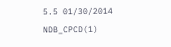5.5 01/30/2014 NDB_CPCD(1)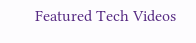Featured Tech Videos